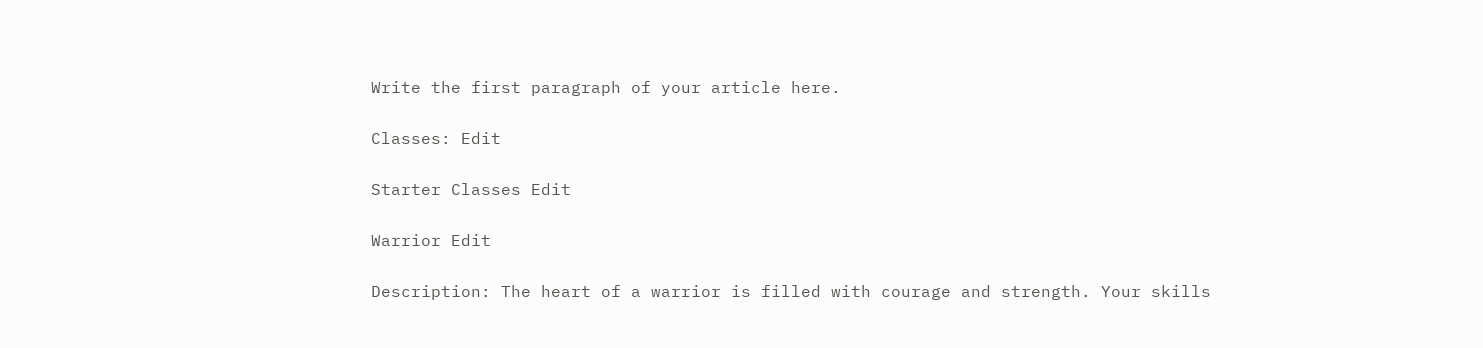Write the first paragraph of your article here.

Classes: Edit

Starter Classes Edit

Warrior Edit

Description: The heart of a warrior is filled with courage and strength. Your skills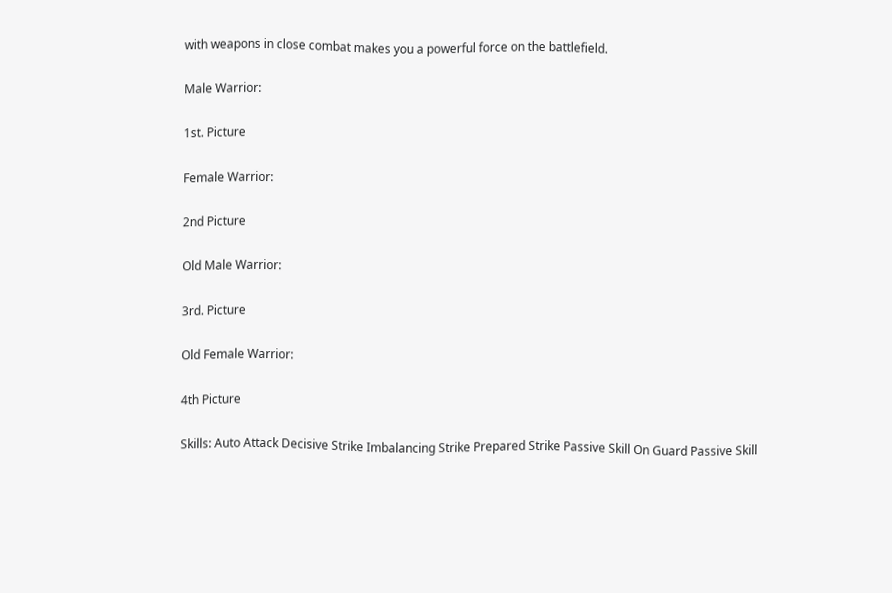with weapons in close combat makes you a powerful force on the battlefield.

Male Warrior:

1st. Picture

Female Warrior:

2nd Picture

Old Male Warrior:

3rd. Picture

Old Female Warrior:

4th Picture

Skills: Auto Attack Decisive Strike Imbalancing Strike Prepared Strike Passive Skill On Guard Passive Skill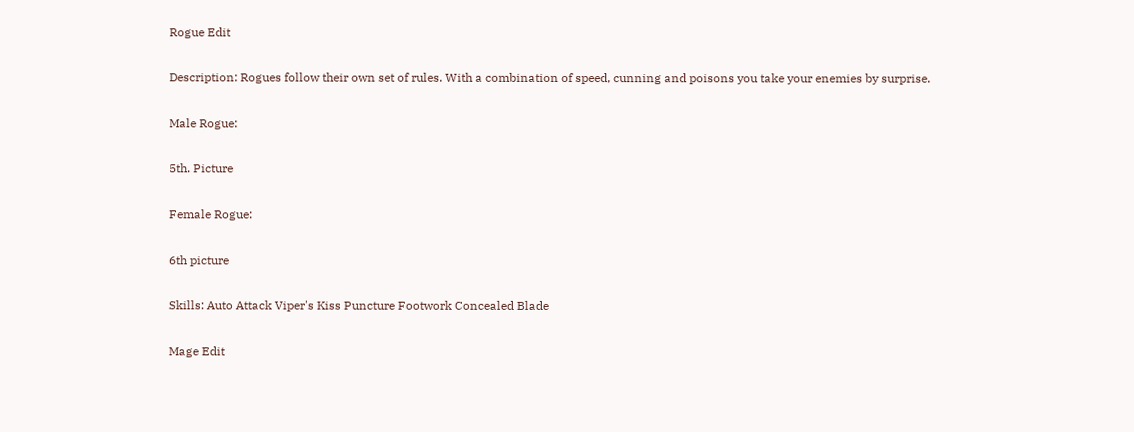Rogue Edit

Description: Rogues follow their own set of rules. With a combination of speed, cunning and poisons you take your enemies by surprise.

Male Rogue:

5th. Picture

Female Rogue:

6th picture

Skills: Auto Attack Viper's Kiss Puncture Footwork Concealed Blade

Mage Edit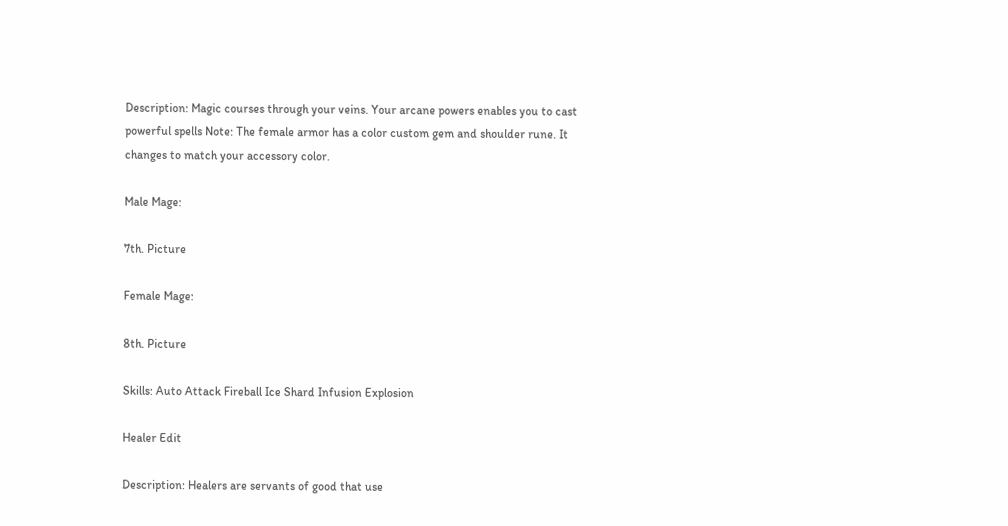Description: Magic courses through your veins. Your arcane powers enables you to cast powerful spells Note: The female armor has a color custom gem and shoulder rune. It changes to match your accessory color.

Male Mage:

7th. Picture

Female Mage:

8th. Picture

Skills: Auto Attack Fireball Ice Shard Infusion Explosion

Healer Edit

Description: Healers are servants of good that use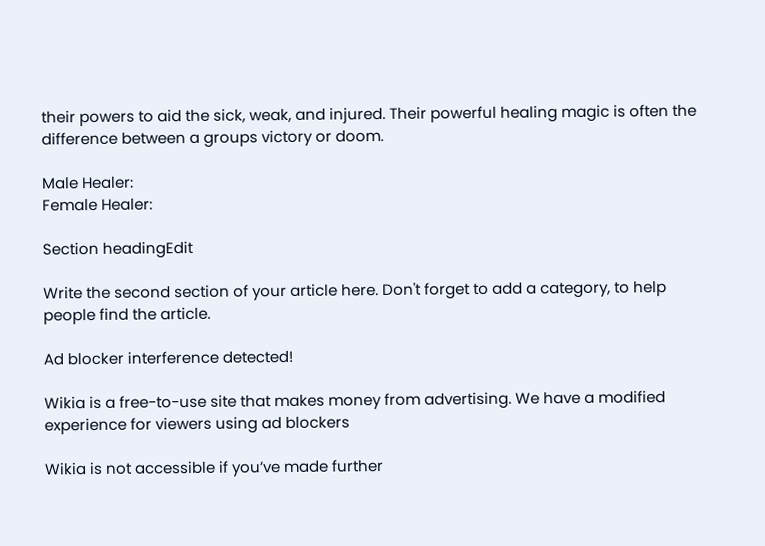their powers to aid the sick, weak, and injured. Their powerful healing magic is often the difference between a groups victory or doom.

Male Healer:
Female Healer:

Section headingEdit

Write the second section of your article here. Don't forget to add a category, to help people find the article.

Ad blocker interference detected!

Wikia is a free-to-use site that makes money from advertising. We have a modified experience for viewers using ad blockers

Wikia is not accessible if you’ve made further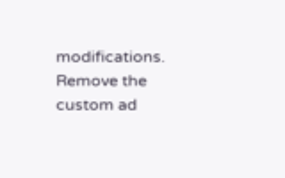modifications. Remove the custom ad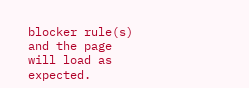blocker rule(s) and the page will load as expected.